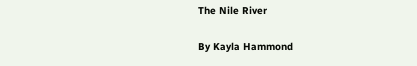The Nile River

By Kayla Hammond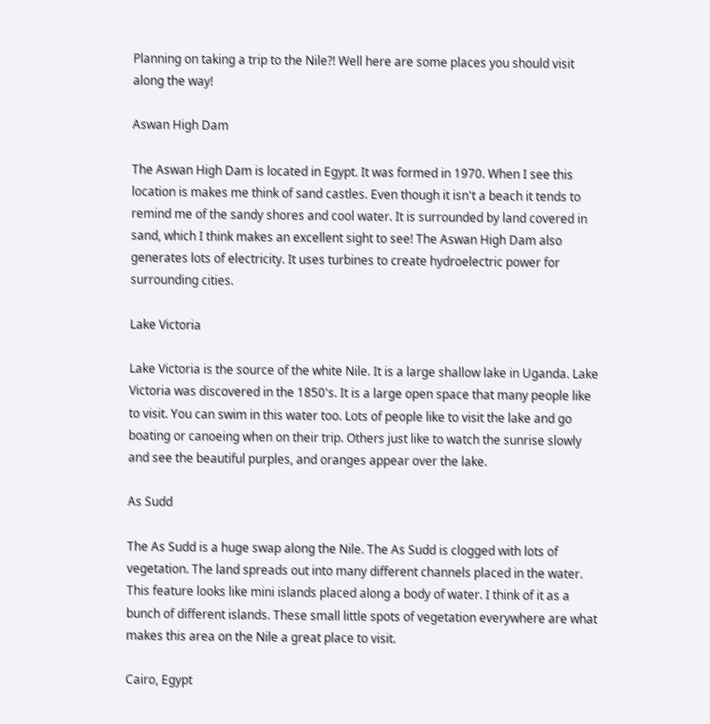Planning on taking a trip to the Nile?! Well here are some places you should visit along the way!

Aswan High Dam

The Aswan High Dam is located in Egypt. It was formed in 1970. When I see this location is makes me think of sand castles. Even though it isn't a beach it tends to remind me of the sandy shores and cool water. It is surrounded by land covered in sand, which I think makes an excellent sight to see! The Aswan High Dam also generates lots of electricity. It uses turbines to create hydroelectric power for surrounding cities.

Lake Victoria

Lake Victoria is the source of the white Nile. It is a large shallow lake in Uganda. Lake Victoria was discovered in the 1850's. It is a large open space that many people like to visit. You can swim in this water too. Lots of people like to visit the lake and go boating or canoeing when on their trip. Others just like to watch the sunrise slowly and see the beautiful purples, and oranges appear over the lake.

As Sudd

The As Sudd is a huge swap along the Nile. The As Sudd is clogged with lots of vegetation. The land spreads out into many different channels placed in the water. This feature looks like mini islands placed along a body of water. I think of it as a bunch of different islands. These small little spots of vegetation everywhere are what makes this area on the Nile a great place to visit.

Cairo, Egypt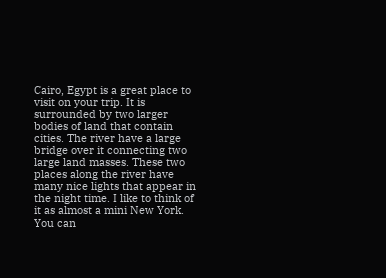Cairo, Egypt is a great place to visit on your trip. It is surrounded by two larger bodies of land that contain cities. The river have a large bridge over it connecting two large land masses. These two places along the river have many nice lights that appear in the night time. I like to think of it as almost a mini New York. You can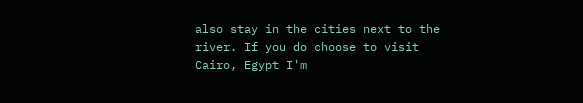also stay in the cities next to the river. If you do choose to visit Cairo, Egypt I'm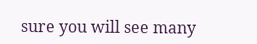sure you will see many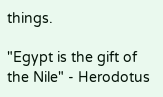things.

"Egypt is the gift of the Nile" - Herodotus